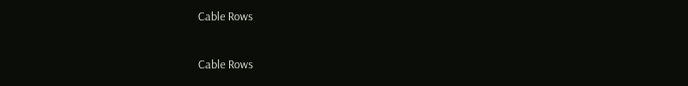Cable Rows

Cable Rows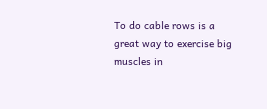To do cable rows is a great way to exercise big muscles in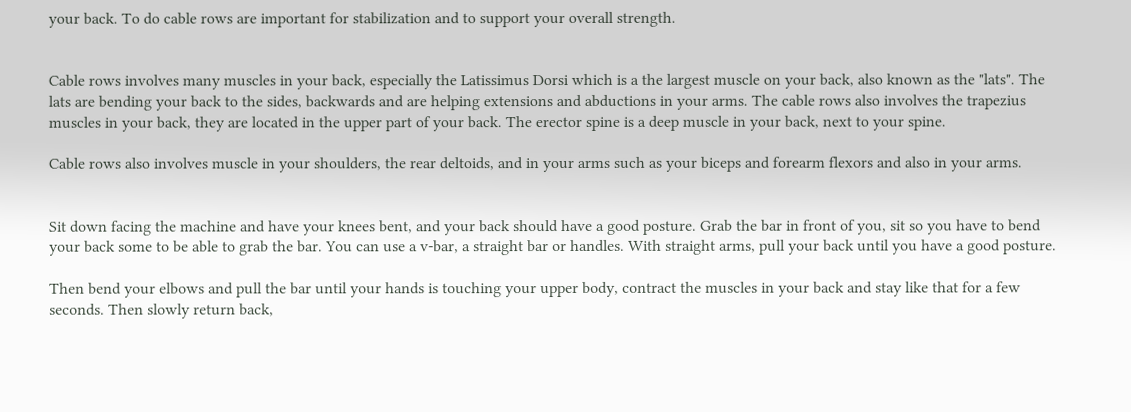your back. To do cable rows are important for stabilization and to support your overall strength.


Cable rows involves many muscles in your back, especially the Latissimus Dorsi which is a the largest muscle on your back, also known as the "lats". The lats are bending your back to the sides, backwards and are helping extensions and abductions in your arms. The cable rows also involves the trapezius muscles in your back, they are located in the upper part of your back. The erector spine is a deep muscle in your back, next to your spine.

Cable rows also involves muscle in your shoulders, the rear deltoids, and in your arms such as your biceps and forearm flexors and also in your arms.


Sit down facing the machine and have your knees bent, and your back should have a good posture. Grab the bar in front of you, sit so you have to bend your back some to be able to grab the bar. You can use a v-bar, a straight bar or handles. With straight arms, pull your back until you have a good posture.

Then bend your elbows and pull the bar until your hands is touching your upper body, contract the muscles in your back and stay like that for a few seconds. Then slowly return back,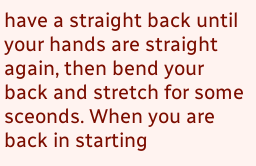have a straight back until your hands are straight again, then bend your back and stretch for some sceonds. When you are back in starting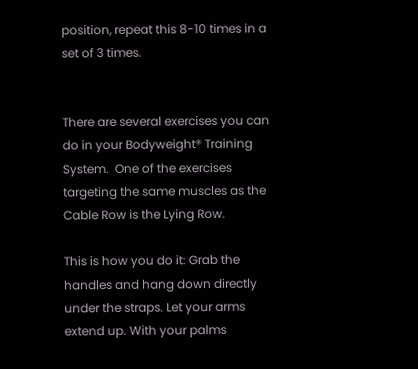position, repeat this 8-10 times in a set of 3 times.


There are several exercises you can do in your Bodyweight® Training System.  One of the exercises targeting the same muscles as the Cable Row is the Lying Row.

This is how you do it: Grab the handles and hang down directly under the straps. Let your arms extend up. With your palms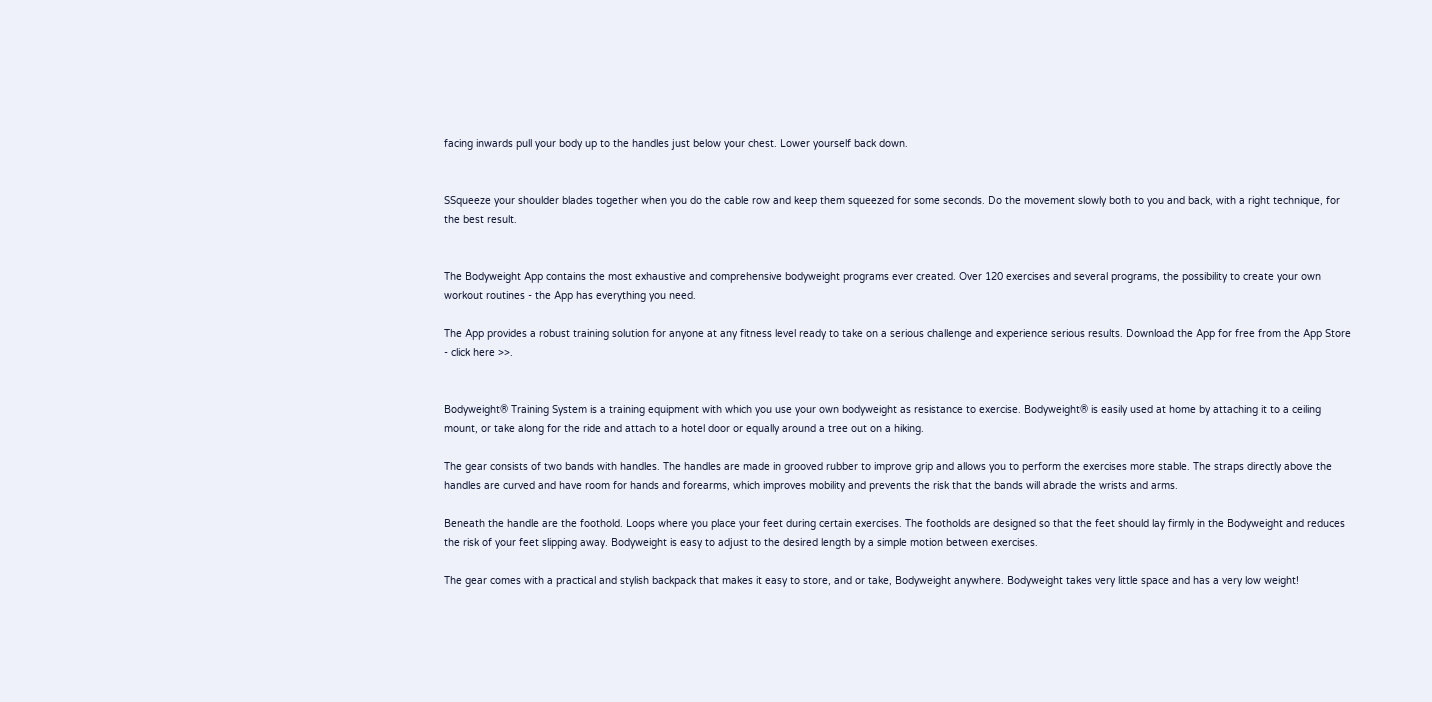facing inwards pull your body up to the handles just below your chest. Lower yourself back down.


SSqueeze your shoulder blades together when you do the cable row and keep them squeezed for some seconds. Do the movement slowly both to you and back, with a right technique, for the best result.


The Bodyweight App contains the most exhaustive and comprehensive bodyweight programs ever created. Over 120 exercises and several programs, the possibility to create your own workout routines - the App has everything you need.

The App provides a robust training solution for anyone at any fitness level ready to take on a serious challenge and experience serious results. Download the App for free from the App Store - click here >>.


Bodyweight® Training System is a training equipment with which you use your own bodyweight as resistance to exercise. Bodyweight® is easily used at home by attaching it to a ceiling mount, or take along for the ride and attach to a hotel door or equally around a tree out on a hiking.

The gear consists of two bands with handles. The handles are made in grooved rubber to improve grip and allows you to perform the exercises more stable. The straps directly above the handles are curved and have room for hands and forearms, which improves mobility and prevents the risk that the bands will abrade the wrists and arms.

Beneath the handle are the foothold. Loops where you place your feet during certain exercises. The footholds are designed so that the feet should lay firmly in the Bodyweight and reduces the risk of your feet slipping away. Bodyweight is easy to adjust to the desired length by a simple motion between exercises.

The gear comes with a practical and stylish backpack that makes it easy to store, and or take, Bodyweight anywhere. Bodyweight takes very little space and has a very low weight!